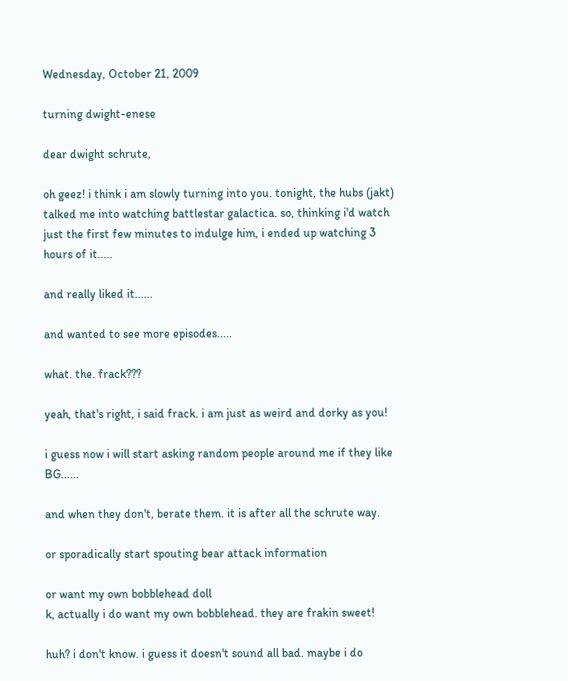Wednesday, October 21, 2009

turning dwight-enese

dear dwight schrute,

oh geez! i think i am slowly turning into you. tonight, the hubs (jakt) talked me into watching battlestar galactica. so, thinking i'd watch just the first few minutes to indulge him, i ended up watching 3 hours of it.....

and really liked it......

and wanted to see more episodes.....

what. the. frack???

yeah, that's right, i said frack. i am just as weird and dorky as you!

i guess now i will start asking random people around me if they like BG......

and when they don't, berate them. it is after all the schrute way.

or sporadically start spouting bear attack information

or want my own bobblehead doll
k, actually i do want my own bobblehead. they are frakin sweet!

huh? i don't know. i guess it doesn't sound all bad. maybe i do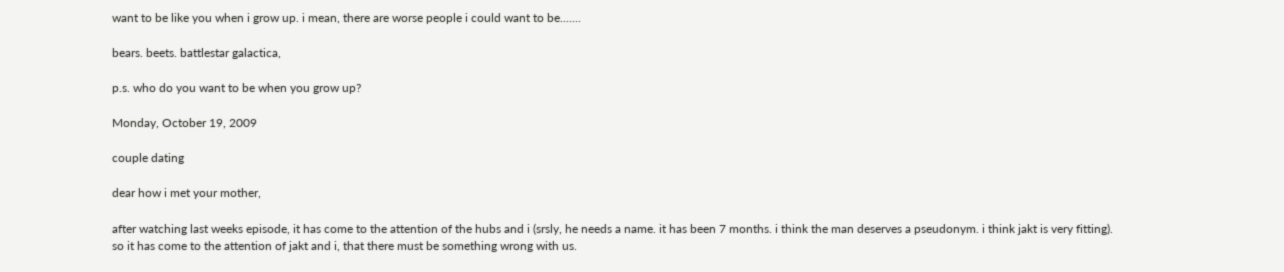want to be like you when i grow up. i mean, there are worse people i could want to be.......

bears. beets. battlestar galactica,

p.s. who do you want to be when you grow up?

Monday, October 19, 2009

couple dating

dear how i met your mother,

after watching last weeks episode, it has come to the attention of the hubs and i (srsly, he needs a name. it has been 7 months. i think the man deserves a pseudonym. i think jakt is very fitting).
so it has come to the attention of jakt and i, that there must be something wrong with us.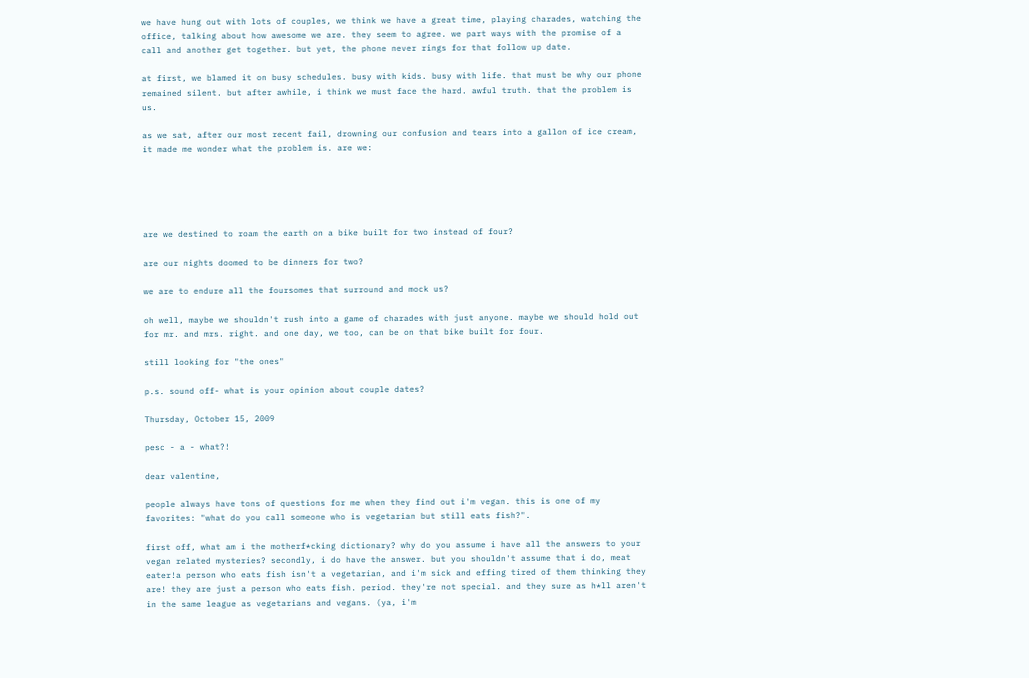we have hung out with lots of couples, we think we have a great time, playing charades, watching the office, talking about how awesome we are. they seem to agree. we part ways with the promise of a call and another get together. but yet, the phone never rings for that follow up date.

at first, we blamed it on busy schedules. busy with kids. busy with life. that must be why our phone remained silent. but after awhile, i think we must face the hard. awful truth. that the problem is us.

as we sat, after our most recent fail, drowning our confusion and tears into a gallon of ice cream, it made me wonder what the problem is. are we:





are we destined to roam the earth on a bike built for two instead of four?

are our nights doomed to be dinners for two?

we are to endure all the foursomes that surround and mock us?

oh well, maybe we shouldn't rush into a game of charades with just anyone. maybe we should hold out for mr. and mrs. right. and one day, we too, can be on that bike built for four.

still looking for "the ones"

p.s. sound off- what is your opinion about couple dates?

Thursday, October 15, 2009

pesc - a - what?!

dear valentine,

people always have tons of questions for me when they find out i'm vegan. this is one of my favorites: "what do you call someone who is vegetarian but still eats fish?".

first off, what am i the motherf*cking dictionary? why do you assume i have all the answers to your vegan related mysteries? secondly, i do have the answer. but you shouldn't assume that i do, meat eater!a person who eats fish isn't a vegetarian, and i'm sick and effing tired of them thinking they are! they are just a person who eats fish. period. they're not special. and they sure as h*ll aren't in the same league as vegetarians and vegans. (ya, i'm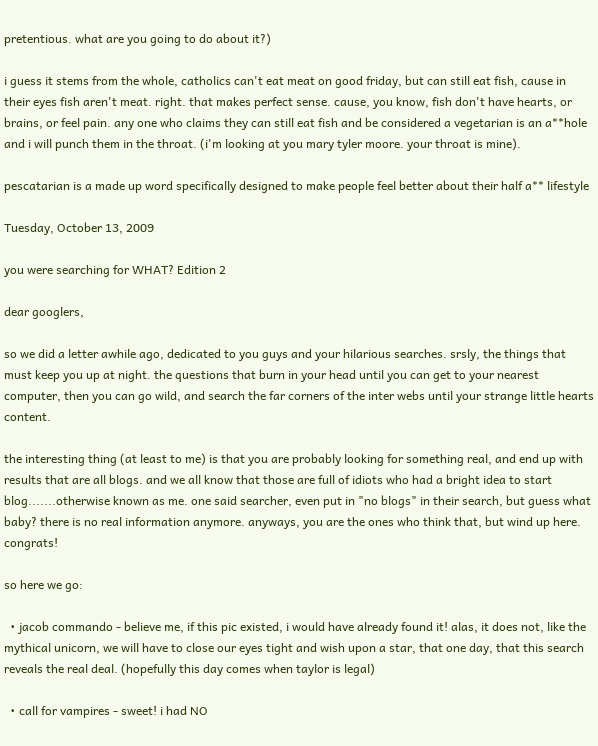pretentious. what are you going to do about it?)

i guess it stems from the whole, catholics can't eat meat on good friday, but can still eat fish, cause in their eyes fish aren't meat. right. that makes perfect sense. cause, you know, fish don't have hearts, or brains, or feel pain. any one who claims they can still eat fish and be considered a vegetarian is an a**hole and i will punch them in the throat. (i'm looking at you mary tyler moore. your throat is mine).

pescatarian is a made up word specifically designed to make people feel better about their half a** lifestyle

Tuesday, October 13, 2009

you were searching for WHAT? Edition 2

dear googlers,

so we did a letter awhile ago, dedicated to you guys and your hilarious searches. srsly, the things that must keep you up at night. the questions that burn in your head until you can get to your nearest computer, then you can go wild, and search the far corners of the inter webs until your strange little hearts content.

the interesting thing (at least to me) is that you are probably looking for something real, and end up with results that are all blogs. and we all know that those are full of idiots who had a bright idea to start blog.......otherwise known as me. one said searcher, even put in "no blogs" in their search, but guess what baby? there is no real information anymore. anyways, you are the ones who think that, but wind up here. congrats!

so here we go:

  • jacob commando - believe me, if this pic existed, i would have already found it! alas, it does not, like the mythical unicorn, we will have to close our eyes tight and wish upon a star, that one day, that this search reveals the real deal. (hopefully this day comes when taylor is legal)

  • call for vampires - sweet! i had NO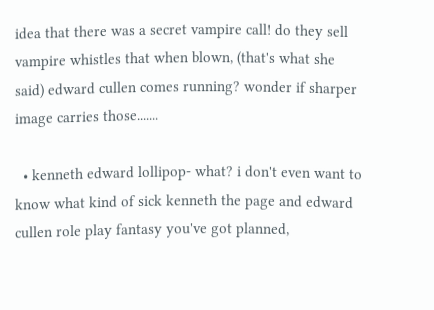idea that there was a secret vampire call! do they sell vampire whistles that when blown, (that's what she said) edward cullen comes running? wonder if sharper image carries those.......

  • kenneth edward lollipop- what? i don't even want to know what kind of sick kenneth the page and edward cullen role play fantasy you've got planned,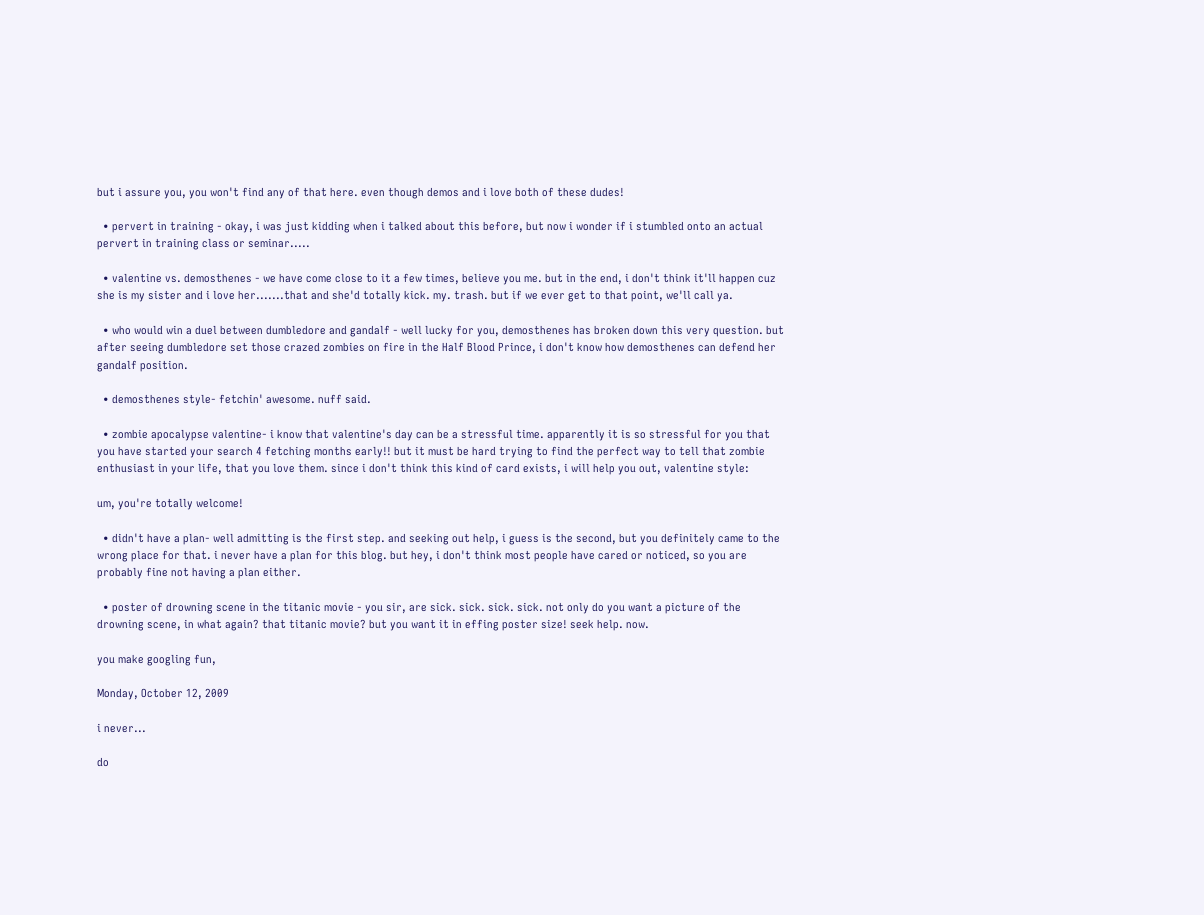but i assure you, you won't find any of that here. even though demos and i love both of these dudes!

  • pervert in training - okay, i was just kidding when i talked about this before, but now i wonder if i stumbled onto an actual pervert in training class or seminar.....

  • valentine vs. demosthenes - we have come close to it a few times, believe you me. but in the end, i don't think it'll happen cuz she is my sister and i love her.......that and she'd totally kick. my. trash. but if we ever get to that point, we'll call ya.

  • who would win a duel between dumbledore and gandalf - well lucky for you, demosthenes has broken down this very question. but after seeing dumbledore set those crazed zombies on fire in the Half Blood Prince, i don't know how demosthenes can defend her gandalf position.

  • demosthenes style- fetchin' awesome. nuff said.

  • zombie apocalypse valentine- i know that valentine's day can be a stressful time. apparently it is so stressful for you that you have started your search 4 fetching months early!! but it must be hard trying to find the perfect way to tell that zombie enthusiast in your life, that you love them. since i don't think this kind of card exists, i will help you out, valentine style:

um, you're totally welcome!

  • didn't have a plan- well admitting is the first step. and seeking out help, i guess is the second, but you definitely came to the wrong place for that. i never have a plan for this blog. but hey, i don't think most people have cared or noticed, so you are probably fine not having a plan either.

  • poster of drowning scene in the titanic movie - you sir, are sick. sick. sick. sick. not only do you want a picture of the drowning scene, in what again? that titanic movie? but you want it in effing poster size! seek help. now.

you make googling fun,

Monday, October 12, 2009

i never...

do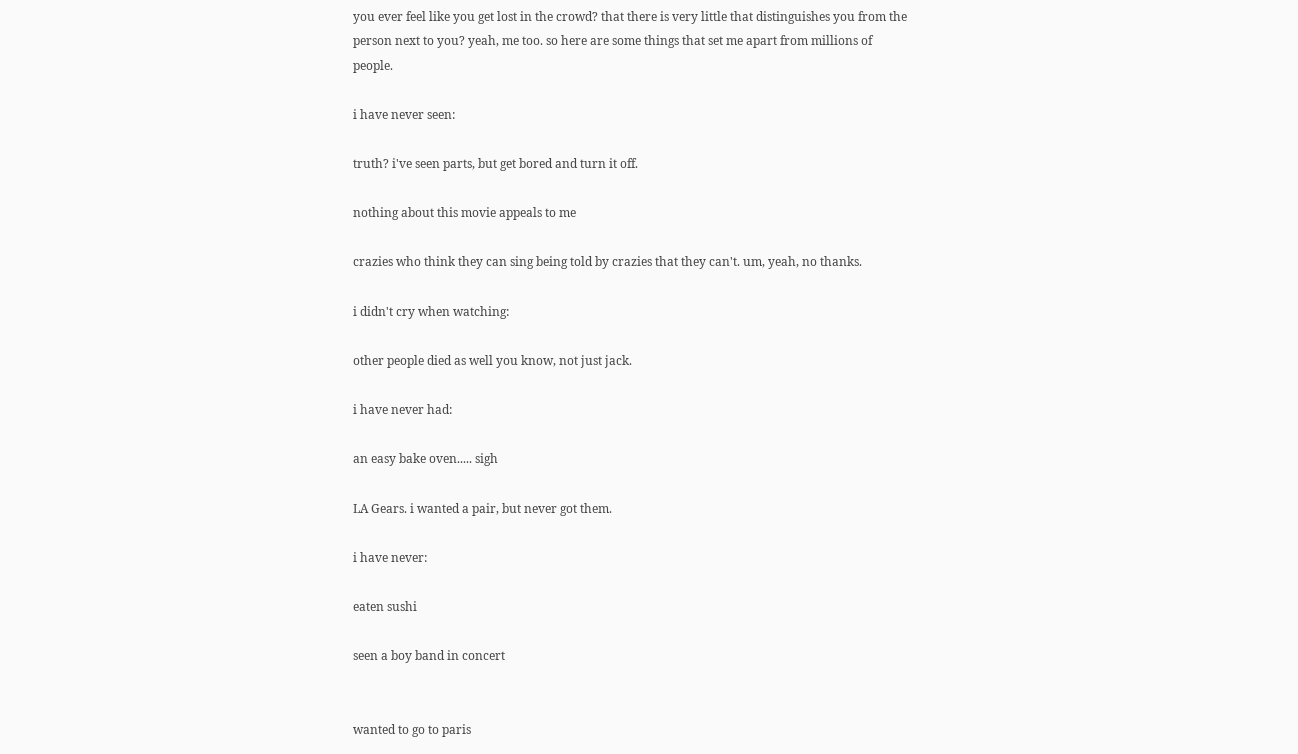you ever feel like you get lost in the crowd? that there is very little that distinguishes you from the person next to you? yeah, me too. so here are some things that set me apart from millions of people.

i have never seen:

truth? i've seen parts, but get bored and turn it off.

nothing about this movie appeals to me

crazies who think they can sing being told by crazies that they can't. um, yeah, no thanks.

i didn't cry when watching:

other people died as well you know, not just jack.

i have never had:

an easy bake oven..... sigh

LA Gears. i wanted a pair, but never got them.

i have never:

eaten sushi

seen a boy band in concert


wanted to go to paris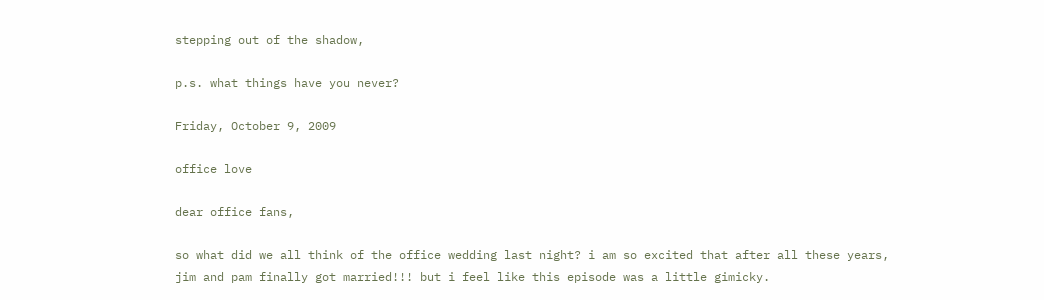stepping out of the shadow,

p.s. what things have you never?

Friday, October 9, 2009

office love

dear office fans,

so what did we all think of the office wedding last night? i am so excited that after all these years, jim and pam finally got married!!! but i feel like this episode was a little gimicky.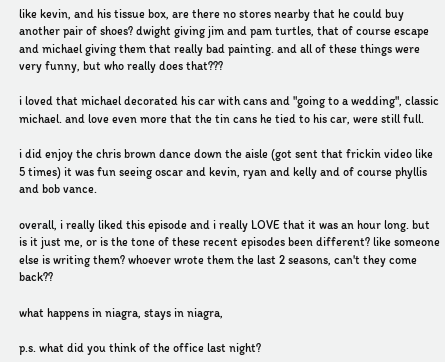like kevin, and his tissue box, are there no stores nearby that he could buy another pair of shoes? dwight giving jim and pam turtles, that of course escape and michael giving them that really bad painting. and all of these things were very funny, but who really does that???

i loved that michael decorated his car with cans and "going to a wedding", classic michael. and love even more that the tin cans he tied to his car, were still full.

i did enjoy the chris brown dance down the aisle (got sent that frickin video like 5 times) it was fun seeing oscar and kevin, ryan and kelly and of course phyllis and bob vance.

overall, i really liked this episode and i really LOVE that it was an hour long. but is it just me, or is the tone of these recent episodes been different? like someone else is writing them? whoever wrote them the last 2 seasons, can't they come back??

what happens in niagra, stays in niagra,

p.s. what did you think of the office last night?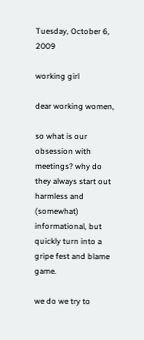Tuesday, October 6, 2009

working girl

dear working women,

so what is our obsession with meetings? why do they always start out harmless and (somewhat) informational, but quickly turn into a gripe fest and blame game.

we do we try to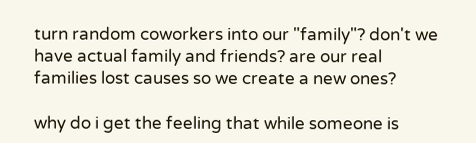turn random coworkers into our "family"? don't we have actual family and friends? are our real families lost causes so we create a new ones?

why do i get the feeling that while someone is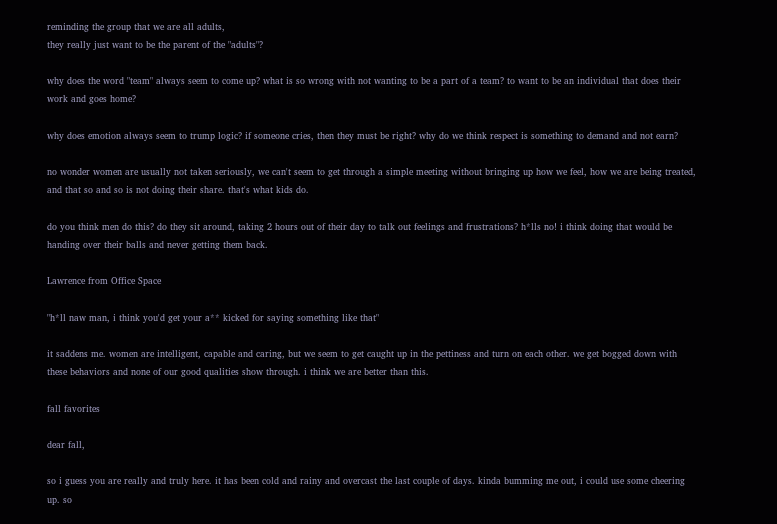reminding the group that we are all adults,
they really just want to be the parent of the "adults"?

why does the word "team" always seem to come up? what is so wrong with not wanting to be a part of a team? to want to be an individual that does their work and goes home?

why does emotion always seem to trump logic? if someone cries, then they must be right? why do we think respect is something to demand and not earn?

no wonder women are usually not taken seriously, we can't seem to get through a simple meeting without bringing up how we feel, how we are being treated, and that so and so is not doing their share. that's what kids do.

do you think men do this? do they sit around, taking 2 hours out of their day to talk out feelings and frustrations? h*lls no! i think doing that would be handing over their balls and never getting them back.

Lawrence from Office Space

"h*ll naw man, i think you'd get your a** kicked for saying something like that"

it saddens me. women are intelligent, capable and caring, but we seem to get caught up in the pettiness and turn on each other. we get bogged down with these behaviors and none of our good qualities show through. i think we are better than this.

fall favorites

dear fall,

so i guess you are really and truly here. it has been cold and rainy and overcast the last couple of days. kinda bumming me out, i could use some cheering up. so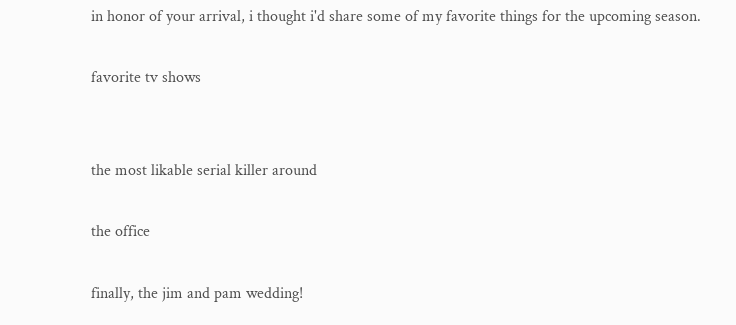in honor of your arrival, i thought i'd share some of my favorite things for the upcoming season.

favorite tv shows


the most likable serial killer around

the office

finally, the jim and pam wedding!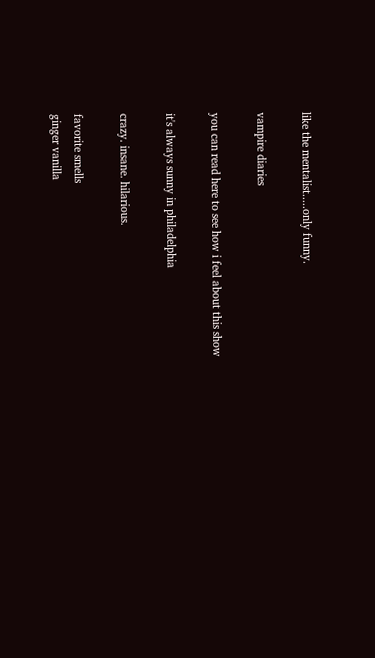like the mentalist.....only funny.

vampire diaries

you can read here to see how i feel about this show

it's always sunny in philadelphia

crazy. insane. hilarious.

favorite smells
ginger vanilla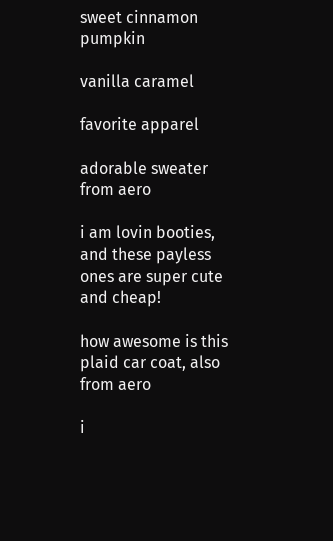sweet cinnamon pumpkin

vanilla caramel

favorite apparel

adorable sweater from aero

i am lovin booties, and these payless ones are super cute and cheap!

how awesome is this plaid car coat, also from aero

i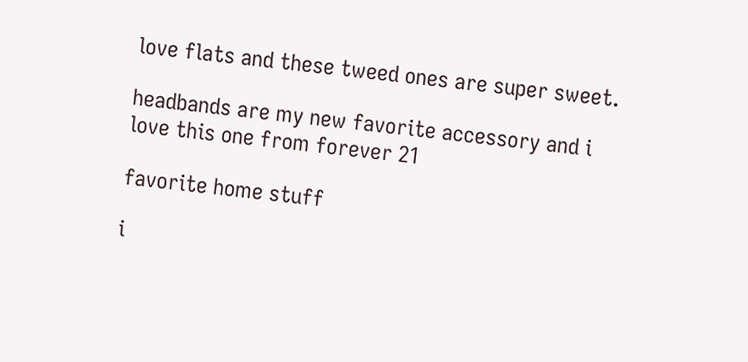love flats and these tweed ones are super sweet.

headbands are my new favorite accessory and i love this one from forever 21

favorite home stuff

i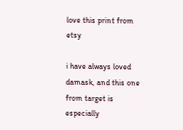love this print from etsy

i have always loved damask, and this one from target is especially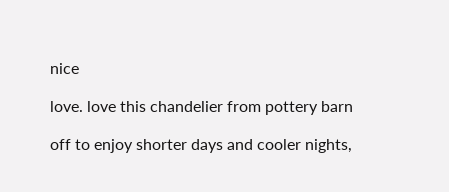nice

love. love this chandelier from pottery barn

off to enjoy shorter days and cooler nights,